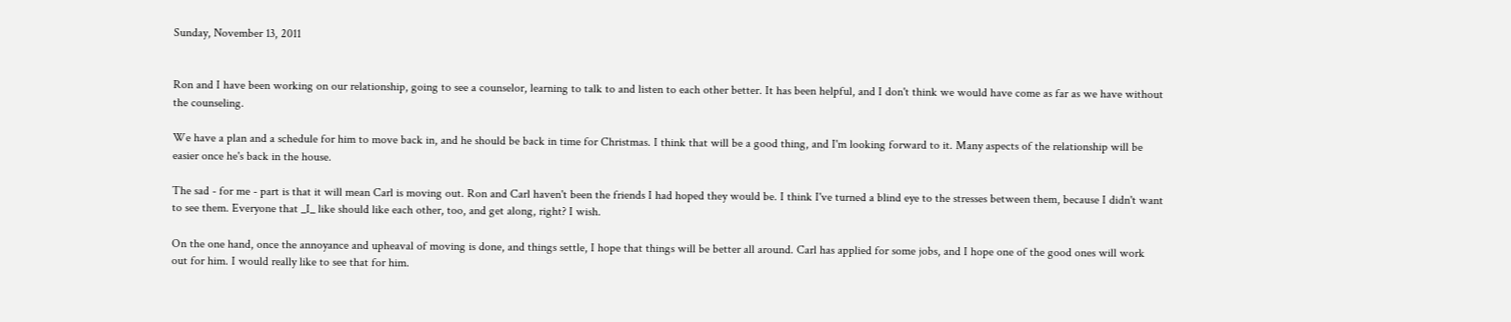Sunday, November 13, 2011


Ron and I have been working on our relationship, going to see a counselor, learning to talk to and listen to each other better. It has been helpful, and I don't think we would have come as far as we have without the counseling.

We have a plan and a schedule for him to move back in, and he should be back in time for Christmas. I think that will be a good thing, and I'm looking forward to it. Many aspects of the relationship will be easier once he's back in the house.

The sad - for me - part is that it will mean Carl is moving out. Ron and Carl haven't been the friends I had hoped they would be. I think I've turned a blind eye to the stresses between them, because I didn't want to see them. Everyone that _I_ like should like each other, too, and get along, right? I wish.

On the one hand, once the annoyance and upheaval of moving is done, and things settle, I hope that things will be better all around. Carl has applied for some jobs, and I hope one of the good ones will work out for him. I would really like to see that for him.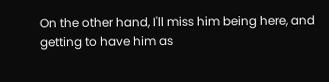On the other hand, I'll miss him being here, and getting to have him as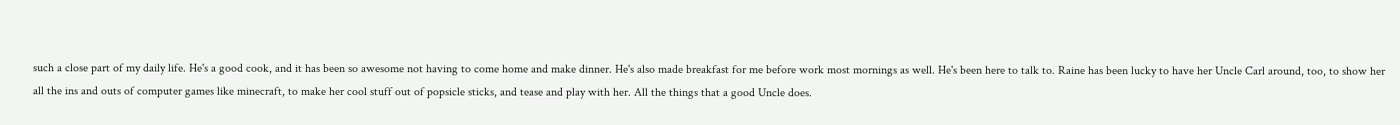such a close part of my daily life. He's a good cook, and it has been so awesome not having to come home and make dinner. He's also made breakfast for me before work most mornings as well. He's been here to talk to. Raine has been lucky to have her Uncle Carl around, too, to show her all the ins and outs of computer games like minecraft, to make her cool stuff out of popsicle sticks, and tease and play with her. All the things that a good Uncle does.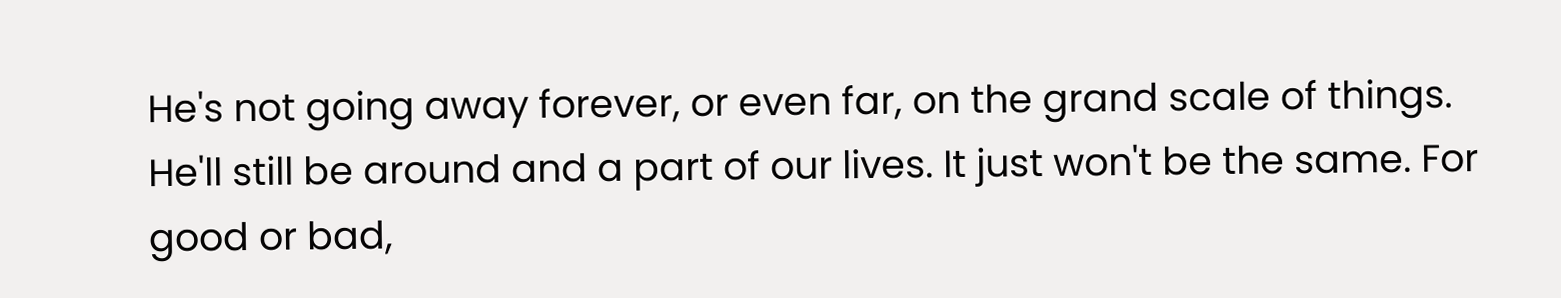He's not going away forever, or even far, on the grand scale of things. He'll still be around and a part of our lives. It just won't be the same. For good or bad,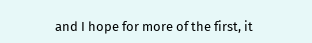and I hope for more of the first, it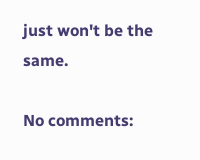just won't be the same.

No comments: